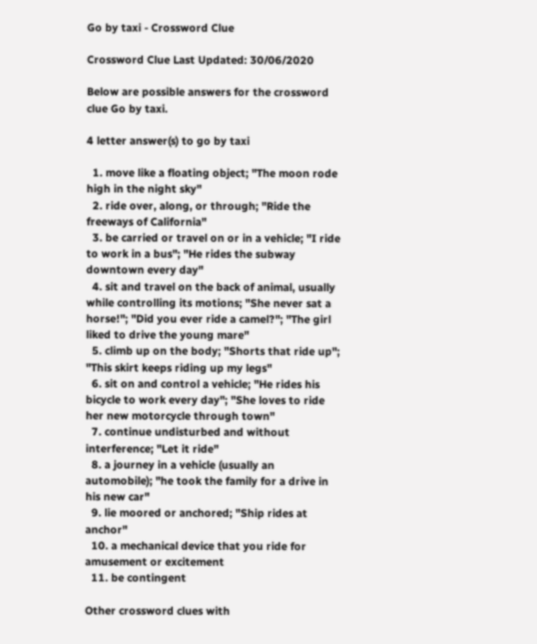Go by taxi - Crossword Clue

Crossword Clue Last Updated: 30/06/2020

Below are possible answers for the crossword clue Go by taxi.

4 letter answer(s) to go by taxi

  1. move like a floating object; "The moon rode high in the night sky"
  2. ride over, along, or through; "Ride the freeways of California"
  3. be carried or travel on or in a vehicle; "I ride to work in a bus"; "He rides the subway downtown every day"
  4. sit and travel on the back of animal, usually while controlling its motions; "She never sat a horse!"; "Did you ever ride a camel?"; "The girl liked to drive the young mare"
  5. climb up on the body; "Shorts that ride up"; "This skirt keeps riding up my legs"
  6. sit on and control a vehicle; "He rides his bicycle to work every day"; "She loves to ride her new motorcycle through town"
  7. continue undisturbed and without interference; "Let it ride"
  8. a journey in a vehicle (usually an automobile); "he took the family for a drive in his new car"
  9. lie moored or anchored; "Ship rides at anchor"
  10. a mechanical device that you ride for amusement or excitement
  11. be contingent

Other crossword clues with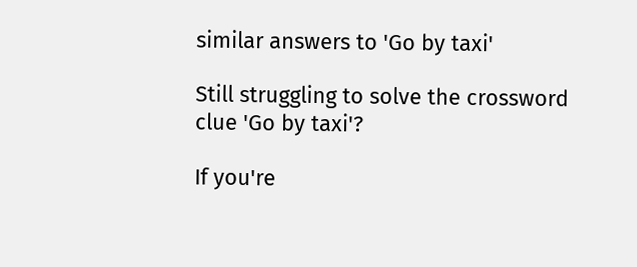similar answers to 'Go by taxi'

Still struggling to solve the crossword clue 'Go by taxi'?

If you're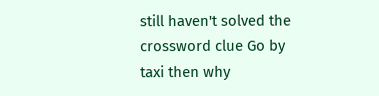still haven't solved the crossword clue Go by taxi then why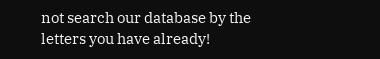not search our database by the letters you have already!